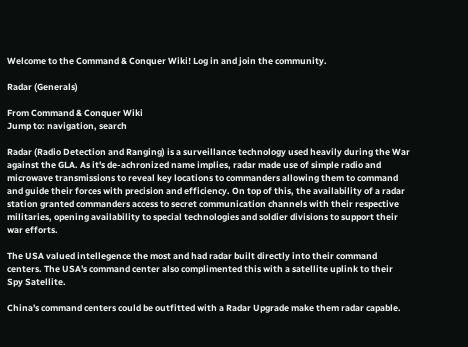Welcome to the Command & Conquer Wiki! Log in and join the community.

Radar (Generals)

From Command & Conquer Wiki
Jump to: navigation, search

Radar (Radio Detection and Ranging) is a surveillance technology used heavily during the War against the GLA. As it's de-achronized name implies, radar made use of simple radio and microwave transmissions to reveal key locations to commanders allowing them to command and guide their forces with precision and efficiency. On top of this, the availability of a radar station granted commanders access to secret communication channels with their respective militaries, opening availability to special technologies and soldier divisions to support their war efforts.

The USA valued intellegence the most and had radar built directly into their command centers. The USA's command center also complimented this with a satellite uplink to their Spy Satellite.

China's command centers could be outfitted with a Radar Upgrade make them radar capable.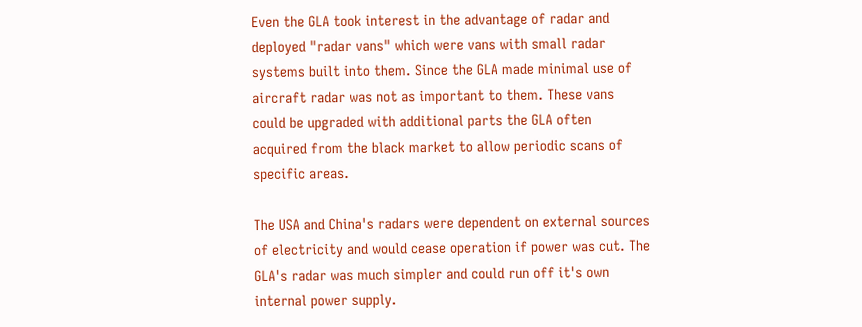Even the GLA took interest in the advantage of radar and deployed "radar vans" which were vans with small radar systems built into them. Since the GLA made minimal use of aircraft radar was not as important to them. These vans could be upgraded with additional parts the GLA often acquired from the black market to allow periodic scans of specific areas.

The USA and China's radars were dependent on external sources of electricity and would cease operation if power was cut. The GLA's radar was much simpler and could run off it's own internal power supply.